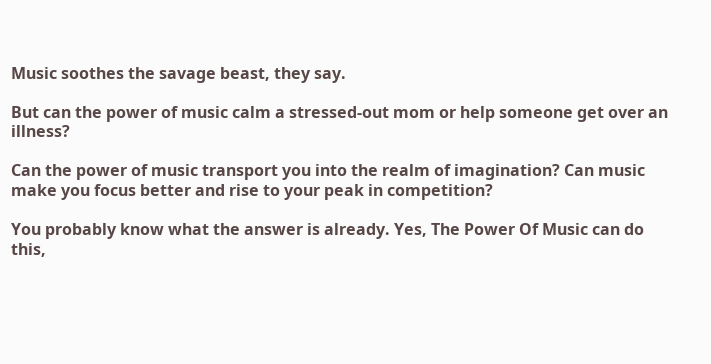Music soothes the savage beast, they say.

But can the power of music calm a stressed-out mom or help someone get over an illness?

Can the power of music transport you into the realm of imagination? Can music make you focus better and rise to your peak in competition?

You probably know what the answer is already. Yes, The Power Of Music can do this,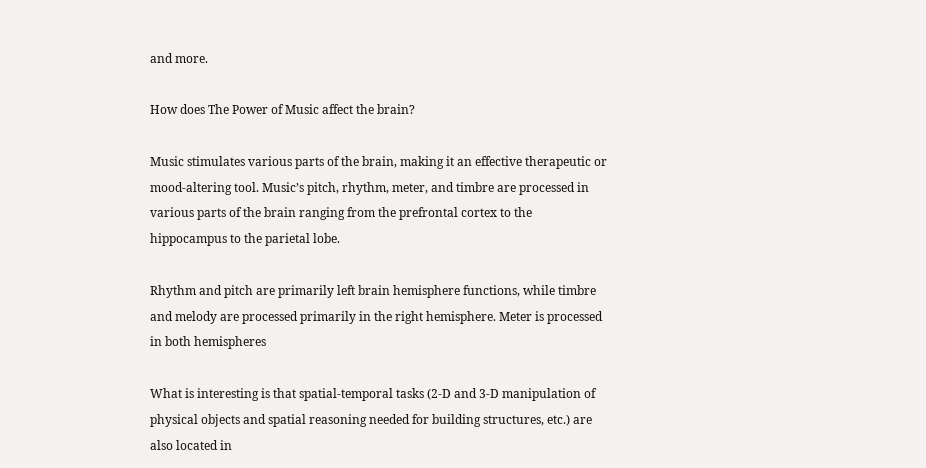and more.

How does The Power of Music affect the brain?

Music stimulates various parts of the brain, making it an effective therapeutic or mood-altering tool. Music’s pitch, rhythm, meter, and timbre are processed in various parts of the brain ranging from the prefrontal cortex to the hippocampus to the parietal lobe.

Rhythm and pitch are primarily left brain hemisphere functions, while timbre and melody are processed primarily in the right hemisphere. Meter is processed in both hemispheres

What is interesting is that spatial-temporal tasks (2-D and 3-D manipulation of physical objects and spatial reasoning needed for building structures, etc.) are also located in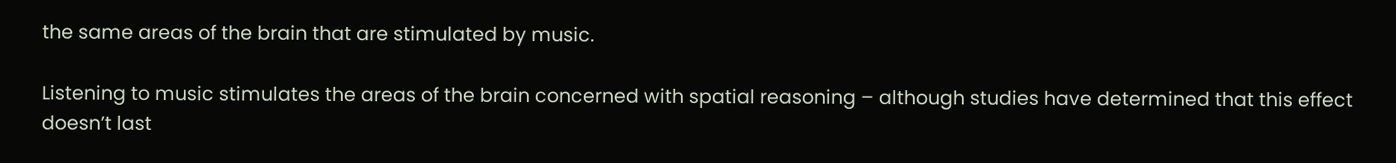the same areas of the brain that are stimulated by music.

Listening to music stimulates the areas of the brain concerned with spatial reasoning – although studies have determined that this effect doesn’t last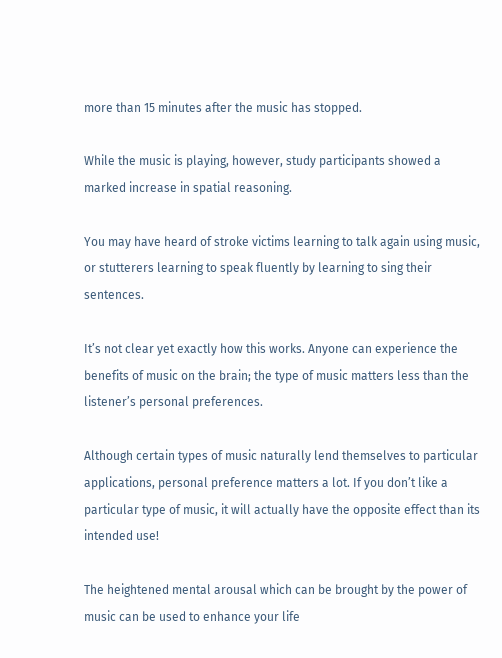more than 15 minutes after the music has stopped.

While the music is playing, however, study participants showed a marked increase in spatial reasoning.

You may have heard of stroke victims learning to talk again using music, or stutterers learning to speak fluently by learning to sing their sentences.

It’s not clear yet exactly how this works. Anyone can experience the benefits of music on the brain; the type of music matters less than the listener’s personal preferences.

Although certain types of music naturally lend themselves to particular applications, personal preference matters a lot. If you don’t like a particular type of music, it will actually have the opposite effect than its intended use!

The heightened mental arousal which can be brought by the power of music can be used to enhance your life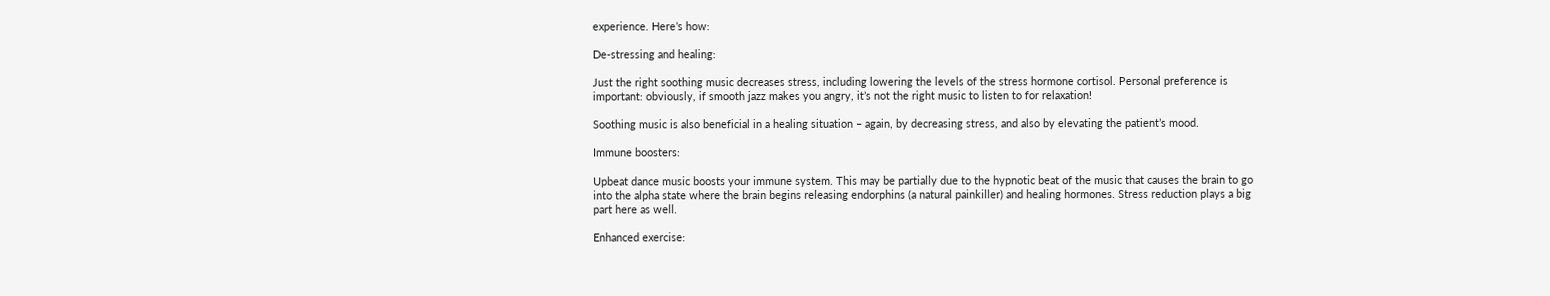experience. Here’s how:

De-stressing and healing:

Just the right soothing music decreases stress, including lowering the levels of the stress hormone cortisol. Personal preference is important: obviously, if smooth jazz makes you angry, it’s not the right music to listen to for relaxation!

Soothing music is also beneficial in a healing situation – again, by decreasing stress, and also by elevating the patient’s mood.

Immune boosters:

Upbeat dance music boosts your immune system. This may be partially due to the hypnotic beat of the music that causes the brain to go into the alpha state where the brain begins releasing endorphins (a natural painkiller) and healing hormones. Stress reduction plays a big part here as well.

Enhanced exercise: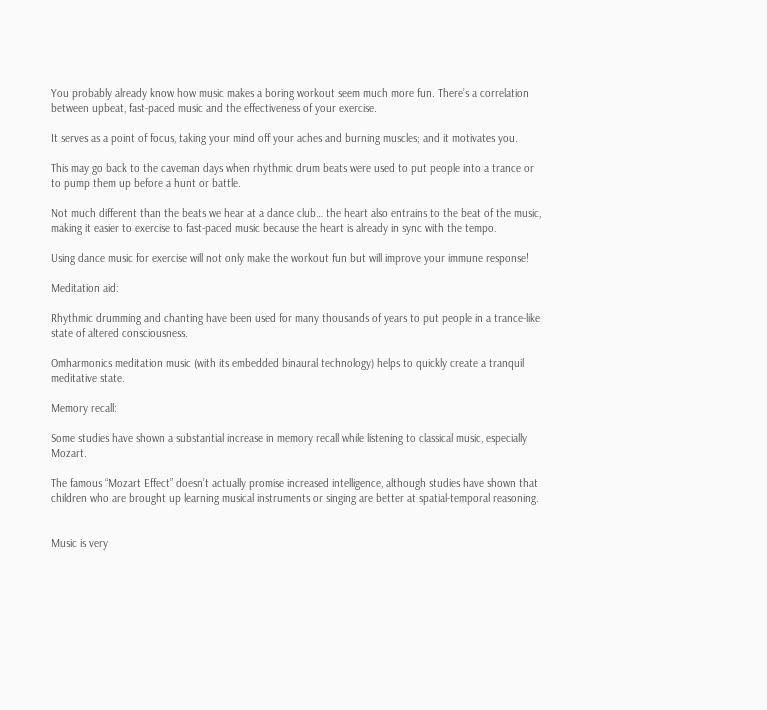You probably already know how music makes a boring workout seem much more fun. There’s a correlation between upbeat, fast-paced music and the effectiveness of your exercise.

It serves as a point of focus, taking your mind off your aches and burning muscles; and it motivates you.

This may go back to the caveman days when rhythmic drum beats were used to put people into a trance or to pump them up before a hunt or battle.

Not much different than the beats we hear at a dance club… the heart also entrains to the beat of the music, making it easier to exercise to fast-paced music because the heart is already in sync with the tempo.

Using dance music for exercise will not only make the workout fun but will improve your immune response!

Meditation aid:

Rhythmic drumming and chanting have been used for many thousands of years to put people in a trance-like state of altered consciousness.

Omharmonics meditation music (with its embedded binaural technology) helps to quickly create a tranquil meditative state.

Memory recall:

Some studies have shown a substantial increase in memory recall while listening to classical music, especially Mozart.

The famous “Mozart Effect” doesn’t actually promise increased intelligence, although studies have shown that children who are brought up learning musical instruments or singing are better at spatial-temporal reasoning.


Music is very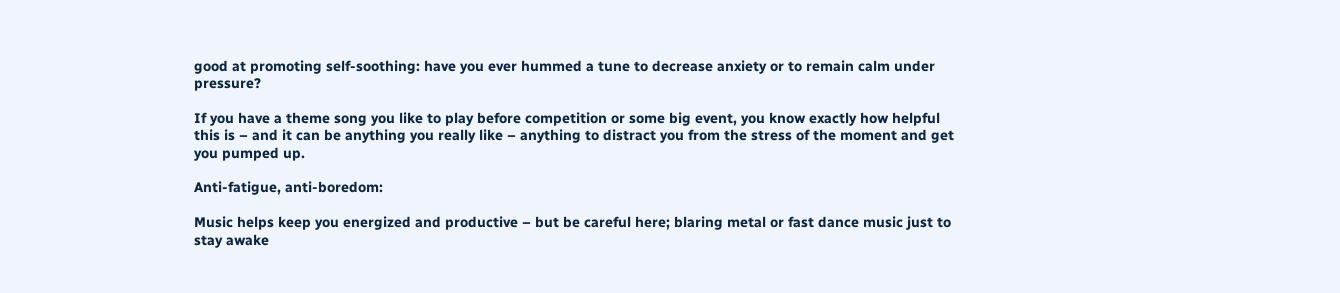good at promoting self-soothing: have you ever hummed a tune to decrease anxiety or to remain calm under pressure?

If you have a theme song you like to play before competition or some big event, you know exactly how helpful this is – and it can be anything you really like – anything to distract you from the stress of the moment and get you pumped up.

Anti-fatigue, anti-boredom:

Music helps keep you energized and productive – but be careful here; blaring metal or fast dance music just to stay awake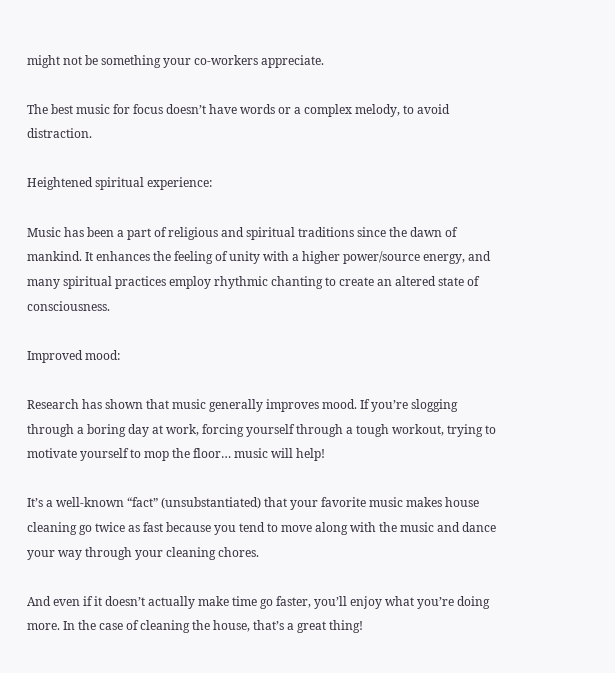might not be something your co-workers appreciate.

The best music for focus doesn’t have words or a complex melody, to avoid distraction.

Heightened spiritual experience:

Music has been a part of religious and spiritual traditions since the dawn of mankind. It enhances the feeling of unity with a higher power/source energy, and many spiritual practices employ rhythmic chanting to create an altered state of consciousness.

Improved mood:

Research has shown that music generally improves mood. If you’re slogging through a boring day at work, forcing yourself through a tough workout, trying to motivate yourself to mop the floor… music will help!

It’s a well-known “fact” (unsubstantiated) that your favorite music makes house cleaning go twice as fast because you tend to move along with the music and dance your way through your cleaning chores.

And even if it doesn’t actually make time go faster, you’ll enjoy what you’re doing more. In the case of cleaning the house, that’s a great thing!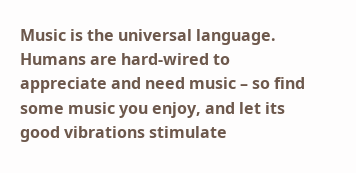Music is the universal language. Humans are hard-wired to appreciate and need music – so find some music you enjoy, and let its good vibrations stimulate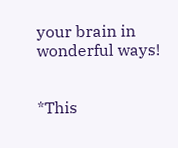your brain in wonderful ways!


*This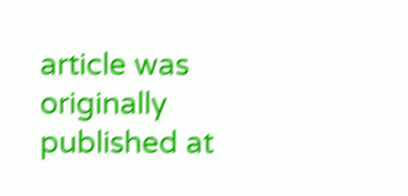article was originally published at